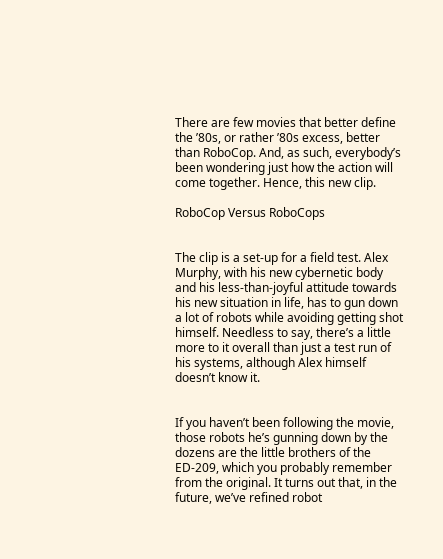There are few movies that better define the ’80s, or rather ’80s excess, better than RoboCop. And, as such, everybody’s been wondering just how the action will come together. Hence, this new clip.

RoboCop Versus RoboCops


The clip is a set-up for a field test. Alex Murphy, with his new cybernetic body and his less-than-joyful attitude towards his new situation in life, has to gun down a lot of robots while avoiding getting shot himself. Needless to say, there’s a little more to it overall than just a test run of his systems, although Alex himself doesn’t know it.


If you haven’t been following the movie, those robots he’s gunning down by the dozens are the little brothers of the ED-209, which you probably remember from the original. It turns out that, in the future, we’ve refined robot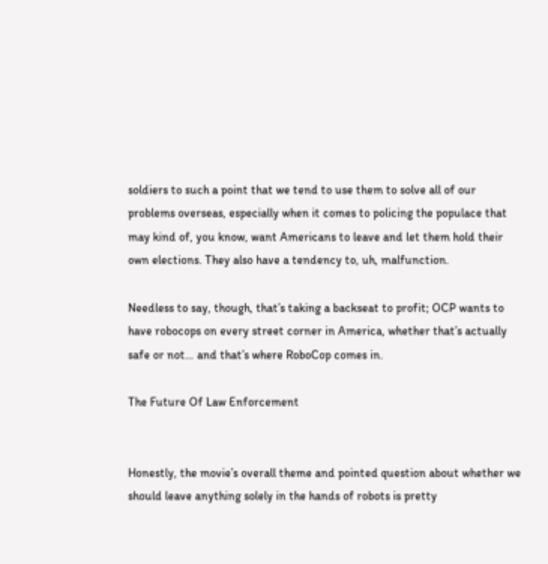soldiers to such a point that we tend to use them to solve all of our problems overseas, especially when it comes to policing the populace that may kind of, you know, want Americans to leave and let them hold their own elections. They also have a tendency to, uh, malfunction.

Needless to say, though, that’s taking a backseat to profit; OCP wants to have robocops on every street corner in America, whether that’s actually safe or not… and that’s where RoboCop comes in.

The Future Of Law Enforcement


Honestly, the movie’s overall theme and pointed question about whether we should leave anything solely in the hands of robots is pretty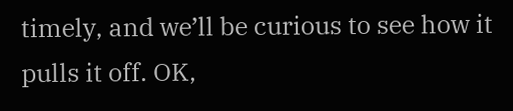timely, and we’ll be curious to see how it pulls it off. OK,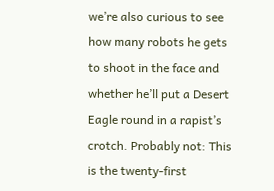we’re also curious to see how many robots he gets to shoot in the face and whether he’ll put a Desert Eagle round in a rapist’s crotch. Probably not: This is the twenty-first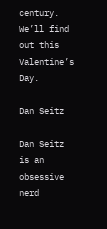century. We’ll find out this Valentine’s Day.

Dan Seitz

Dan Seitz is an obsessive nerd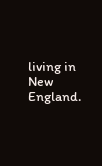living in New England.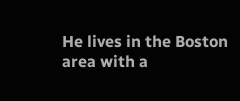He lives in the Boston area with a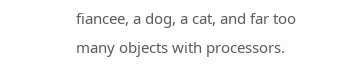fiancee, a dog, a cat, and far too many objects with processors.